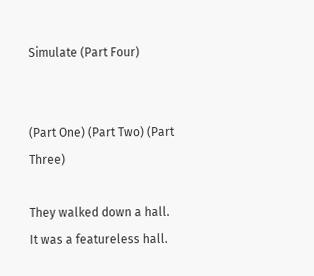Simulate (Part Four)


(Part One) (Part Two) (Part Three)

They walked down a hall. It was a featureless hall.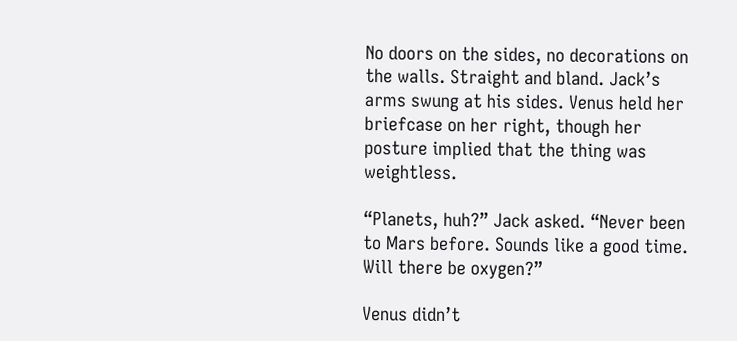No doors on the sides, no decorations on the walls. Straight and bland. Jack’s arms swung at his sides. Venus held her briefcase on her right, though her posture implied that the thing was weightless.

“Planets, huh?” Jack asked. “Never been to Mars before. Sounds like a good time. Will there be oxygen?”

Venus didn’t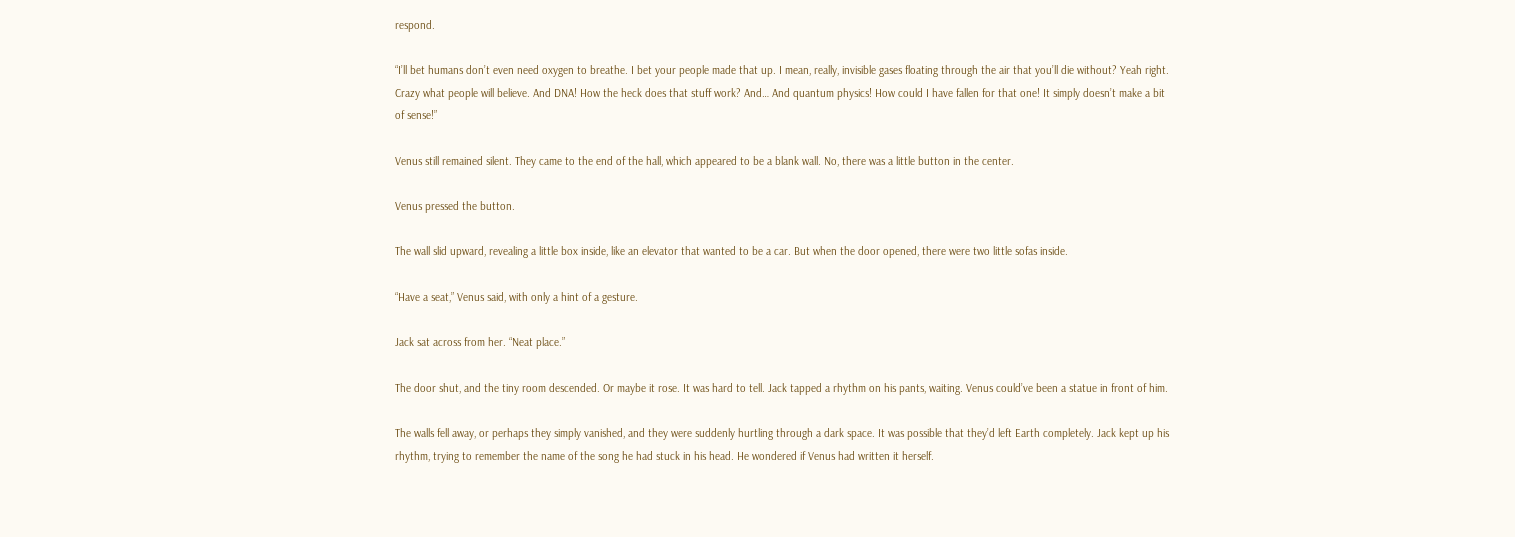respond.

“I’ll bet humans don’t even need oxygen to breathe. I bet your people made that up. I mean, really, invisible gases floating through the air that you’ll die without? Yeah right. Crazy what people will believe. And DNA! How the heck does that stuff work? And… And quantum physics! How could I have fallen for that one! It simply doesn’t make a bit of sense!”

Venus still remained silent. They came to the end of the hall, which appeared to be a blank wall. No, there was a little button in the center.

Venus pressed the button.

The wall slid upward, revealing a little box inside, like an elevator that wanted to be a car. But when the door opened, there were two little sofas inside.

“Have a seat,” Venus said, with only a hint of a gesture.

Jack sat across from her. “Neat place.”

The door shut, and the tiny room descended. Or maybe it rose. It was hard to tell. Jack tapped a rhythm on his pants, waiting. Venus could’ve been a statue in front of him.

The walls fell away, or perhaps they simply vanished, and they were suddenly hurtling through a dark space. It was possible that they’d left Earth completely. Jack kept up his rhythm, trying to remember the name of the song he had stuck in his head. He wondered if Venus had written it herself.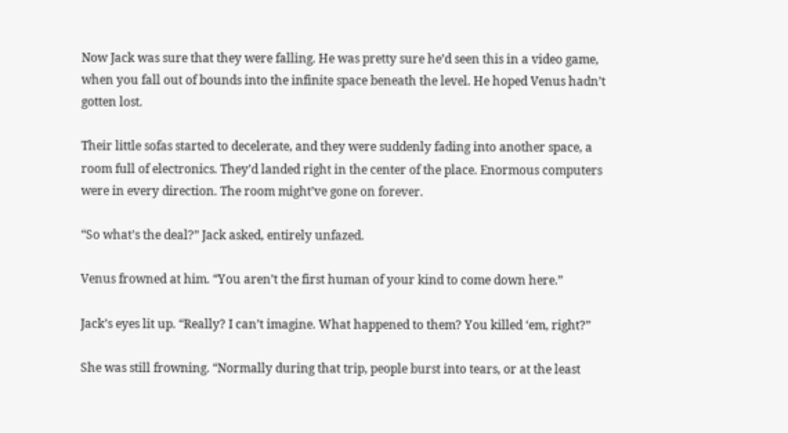Now Jack was sure that they were falling. He was pretty sure he’d seen this in a video game, when you fall out of bounds into the infinite space beneath the level. He hoped Venus hadn’t gotten lost.

Their little sofas started to decelerate, and they were suddenly fading into another space, a room full of electronics. They’d landed right in the center of the place. Enormous computers were in every direction. The room might’ve gone on forever.

“So what’s the deal?” Jack asked, entirely unfazed.

Venus frowned at him. “You aren’t the first human of your kind to come down here.”

Jack’s eyes lit up. “Really? I can’t imagine. What happened to them? You killed ‘em, right?”

She was still frowning. “Normally during that trip, people burst into tears, or at the least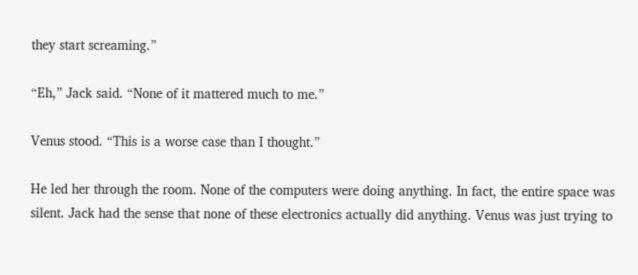they start screaming.”

“Eh,” Jack said. “None of it mattered much to me.”

Venus stood. “This is a worse case than I thought.”

He led her through the room. None of the computers were doing anything. In fact, the entire space was silent. Jack had the sense that none of these electronics actually did anything. Venus was just trying to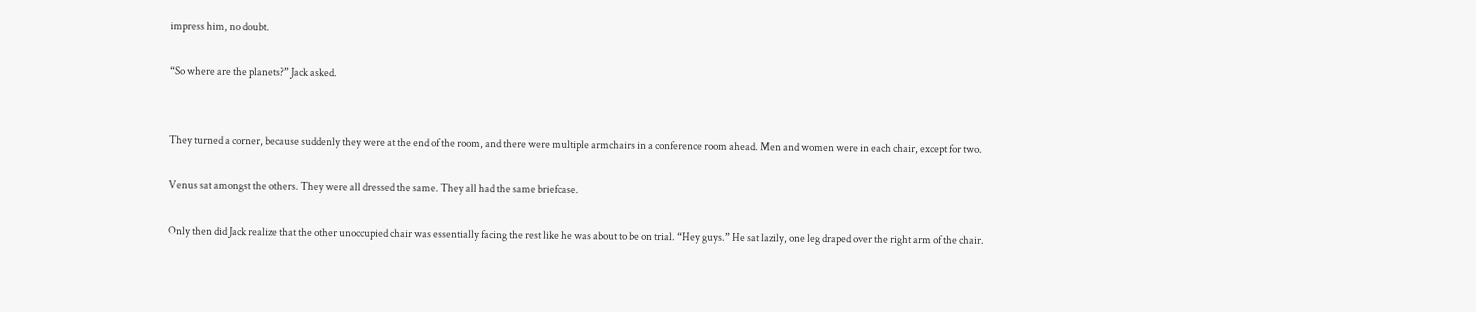impress him, no doubt.

“So where are the planets?” Jack asked.


They turned a corner, because suddenly they were at the end of the room, and there were multiple armchairs in a conference room ahead. Men and women were in each chair, except for two.

Venus sat amongst the others. They were all dressed the same. They all had the same briefcase.

Only then did Jack realize that the other unoccupied chair was essentially facing the rest like he was about to be on trial. “Hey guys.” He sat lazily, one leg draped over the right arm of the chair.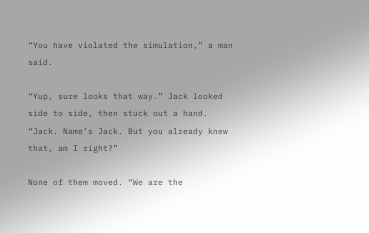“You have violated the simulation,” a man said.

“Yup, sure looks that way.” Jack looked side to side, then stuck out a hand. “Jack. Name’s Jack. But you already knew that, am I right?”

None of them moved. “We are the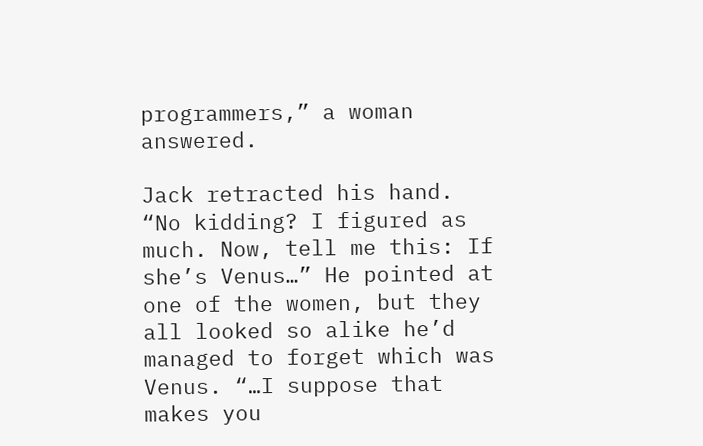programmers,” a woman answered.

Jack retracted his hand. “No kidding? I figured as much. Now, tell me this: If she’s Venus…” He pointed at one of the women, but they all looked so alike he’d managed to forget which was Venus. “…I suppose that makes you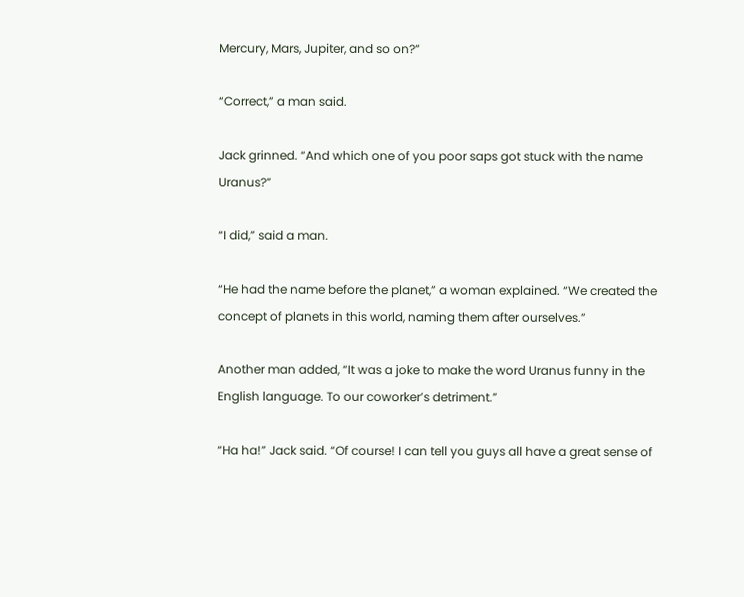Mercury, Mars, Jupiter, and so on?”

“Correct,” a man said.

Jack grinned. “And which one of you poor saps got stuck with the name Uranus?”

“I did,” said a man.

“He had the name before the planet,” a woman explained. “We created the concept of planets in this world, naming them after ourselves.”

Another man added, “It was a joke to make the word Uranus funny in the English language. To our coworker’s detriment.”

“Ha ha!” Jack said. “Of course! I can tell you guys all have a great sense of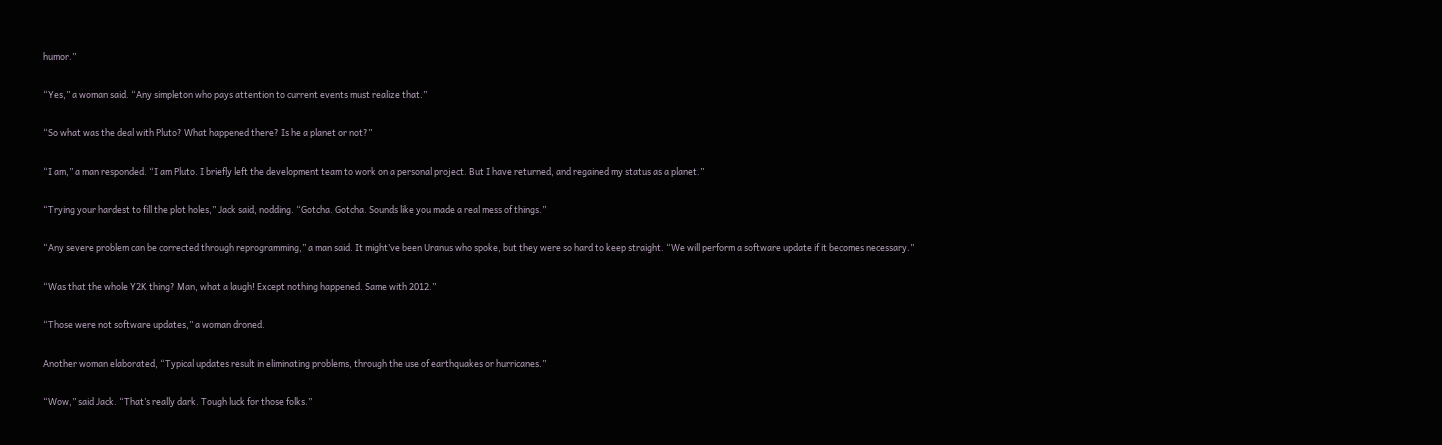humor.”

“Yes,” a woman said. “Any simpleton who pays attention to current events must realize that.”

“So what was the deal with Pluto? What happened there? Is he a planet or not?”

“I am,” a man responded. “I am Pluto. I briefly left the development team to work on a personal project. But I have returned, and regained my status as a planet.”

“Trying your hardest to fill the plot holes,” Jack said, nodding. “Gotcha. Gotcha. Sounds like you made a real mess of things.”

“Any severe problem can be corrected through reprogramming,” a man said. It might’ve been Uranus who spoke, but they were so hard to keep straight. “We will perform a software update if it becomes necessary.”

“Was that the whole Y2K thing? Man, what a laugh! Except nothing happened. Same with 2012.”

“Those were not software updates,” a woman droned.

Another woman elaborated, “Typical updates result in eliminating problems, through the use of earthquakes or hurricanes.”

“Wow,” said Jack. “That’s really dark. Tough luck for those folks.”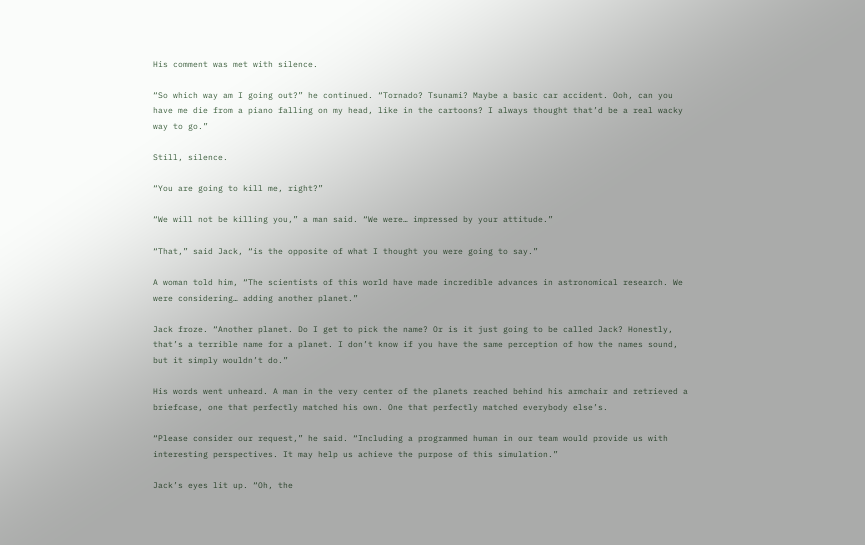His comment was met with silence.

“So which way am I going out?” he continued. “Tornado? Tsunami? Maybe a basic car accident. Ooh, can you have me die from a piano falling on my head, like in the cartoons? I always thought that’d be a real wacky way to go.”

Still, silence.

“You are going to kill me, right?”

“We will not be killing you,” a man said. “We were… impressed by your attitude.”

“That,” said Jack, “is the opposite of what I thought you were going to say.”

A woman told him, “The scientists of this world have made incredible advances in astronomical research. We were considering… adding another planet.”

Jack froze. “Another planet. Do I get to pick the name? Or is it just going to be called Jack? Honestly, that’s a terrible name for a planet. I don’t know if you have the same perception of how the names sound, but it simply wouldn’t do.”

His words went unheard. A man in the very center of the planets reached behind his armchair and retrieved a briefcase, one that perfectly matched his own. One that perfectly matched everybody else’s.

“Please consider our request,” he said. “Including a programmed human in our team would provide us with interesting perspectives. It may help us achieve the purpose of this simulation.”

Jack’s eyes lit up. “Oh, the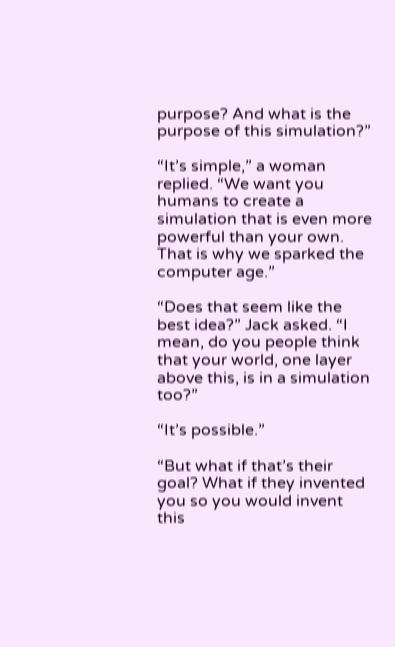purpose? And what is the purpose of this simulation?”

“It’s simple,” a woman replied. “We want you humans to create a simulation that is even more powerful than your own. That is why we sparked the computer age.”

“Does that seem like the best idea?” Jack asked. “I mean, do you people think that your world, one layer above this, is in a simulation too?”

“It’s possible.”

“But what if that’s their goal? What if they invented you so you would invent this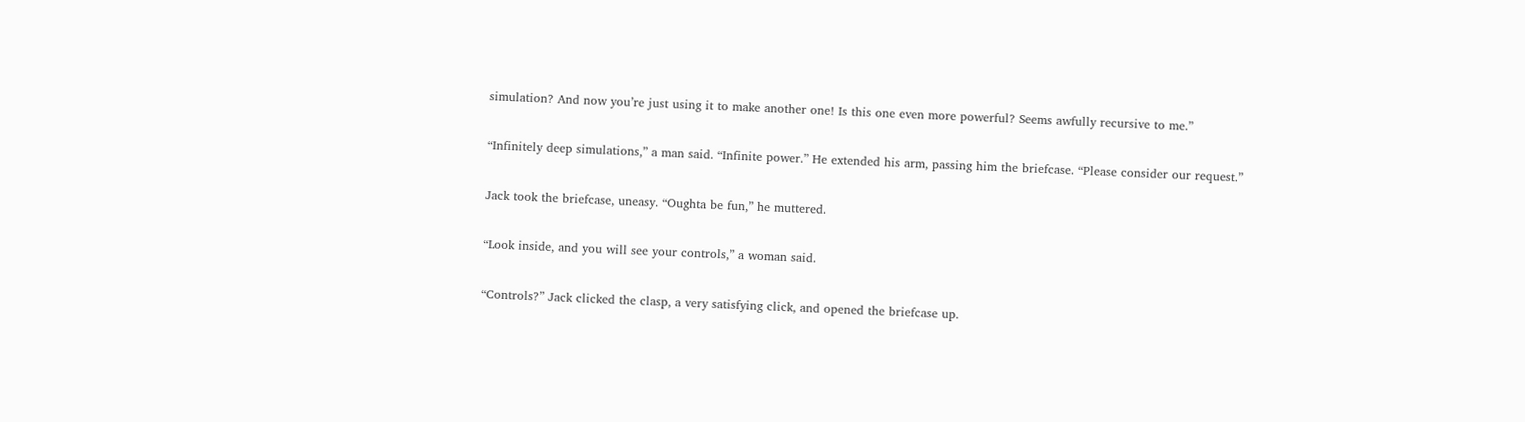simulation? And now you’re just using it to make another one! Is this one even more powerful? Seems awfully recursive to me.”

“Infinitely deep simulations,” a man said. “Infinite power.” He extended his arm, passing him the briefcase. “Please consider our request.”

Jack took the briefcase, uneasy. “Oughta be fun,” he muttered.

“Look inside, and you will see your controls,” a woman said.

“Controls?” Jack clicked the clasp, a very satisfying click, and opened the briefcase up.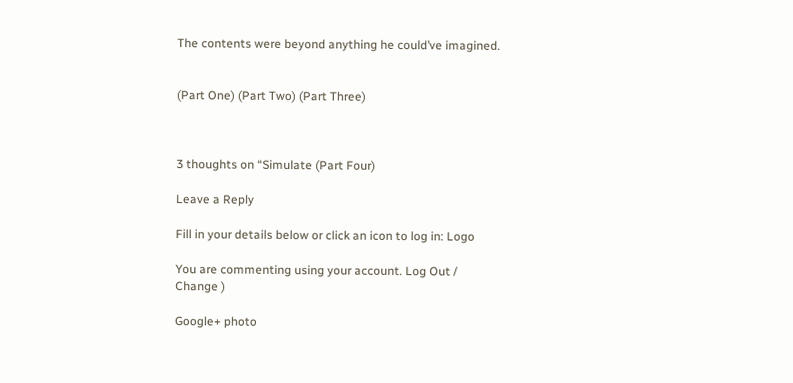The contents were beyond anything he could’ve imagined.


(Part One) (Part Two) (Part Three)



3 thoughts on “Simulate (Part Four)

Leave a Reply

Fill in your details below or click an icon to log in: Logo

You are commenting using your account. Log Out /  Change )

Google+ photo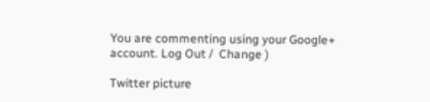You are commenting using your Google+ account. Log Out /  Change )

Twitter picture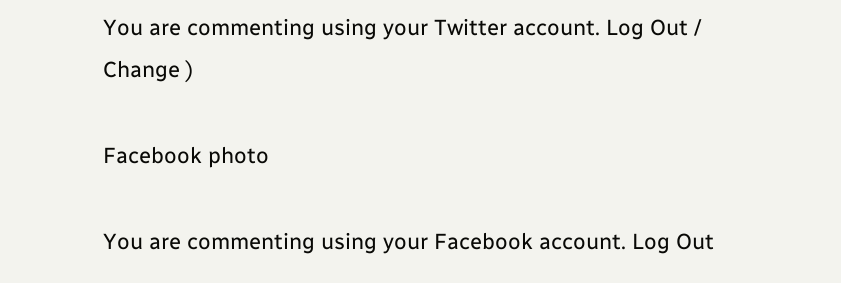You are commenting using your Twitter account. Log Out /  Change )

Facebook photo

You are commenting using your Facebook account. Log Out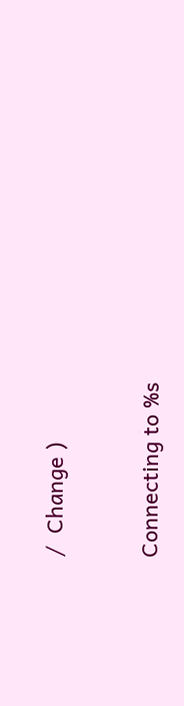/  Change )


Connecting to %s